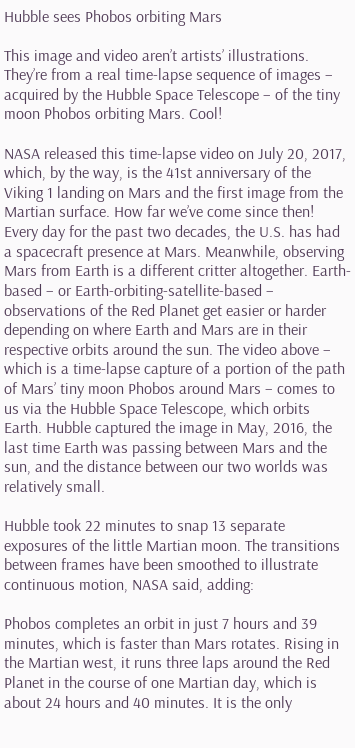Hubble sees Phobos orbiting Mars

This image and video aren’t artists’ illustrations. They’re from a real time-lapse sequence of images – acquired by the Hubble Space Telescope – of the tiny moon Phobos orbiting Mars. Cool!

NASA released this time-lapse video on July 20, 2017, which, by the way, is the 41st anniversary of the Viking 1 landing on Mars and the first image from the Martian surface. How far we’ve come since then! Every day for the past two decades, the U.S. has had a spacecraft presence at Mars. Meanwhile, observing Mars from Earth is a different critter altogether. Earth-based – or Earth-orbiting-satellite-based – observations of the Red Planet get easier or harder depending on where Earth and Mars are in their respective orbits around the sun. The video above – which is a time-lapse capture of a portion of the path of Mars’ tiny moon Phobos around Mars – comes to us via the Hubble Space Telescope, which orbits Earth. Hubble captured the image in May, 2016, the last time Earth was passing between Mars and the sun, and the distance between our two worlds was relatively small.

Hubble took 22 minutes to snap 13 separate exposures of the little Martian moon. The transitions between frames have been smoothed to illustrate continuous motion, NASA said, adding:

Phobos completes an orbit in just 7 hours and 39 minutes, which is faster than Mars rotates. Rising in the Martian west, it runs three laps around the Red Planet in the course of one Martian day, which is about 24 hours and 40 minutes. It is the only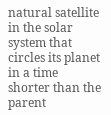natural satellite in the solar system that circles its planet in a time shorter than the parent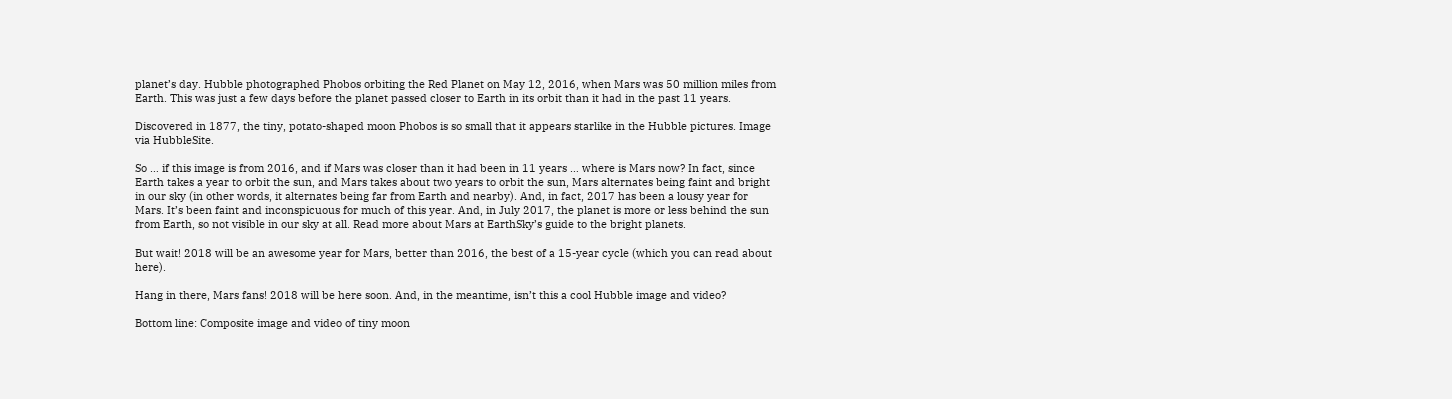planet’s day. Hubble photographed Phobos orbiting the Red Planet on May 12, 2016, when Mars was 50 million miles from Earth. This was just a few days before the planet passed closer to Earth in its orbit than it had in the past 11 years.

Discovered in 1877, the tiny, potato-shaped moon Phobos is so small that it appears starlike in the Hubble pictures. Image via HubbleSite.

So … if this image is from 2016, and if Mars was closer than it had been in 11 years … where is Mars now? In fact, since Earth takes a year to orbit the sun, and Mars takes about two years to orbit the sun, Mars alternates being faint and bright in our sky (in other words, it alternates being far from Earth and nearby). And, in fact, 2017 has been a lousy year for Mars. It’s been faint and inconspicuous for much of this year. And, in July 2017, the planet is more or less behind the sun from Earth, so not visible in our sky at all. Read more about Mars at EarthSky’s guide to the bright planets.

But wait! 2018 will be an awesome year for Mars, better than 2016, the best of a 15-year cycle (which you can read about here).

Hang in there, Mars fans! 2018 will be here soon. And, in the meantime, isn’t this a cool Hubble image and video?

Bottom line: Composite image and video of tiny moon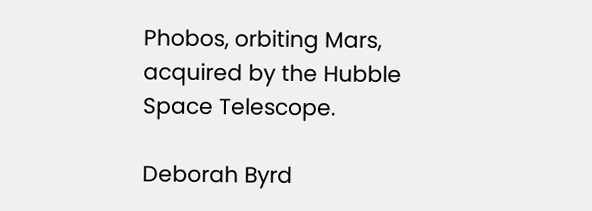Phobos, orbiting Mars, acquired by the Hubble Space Telescope.

Deborah Byrd